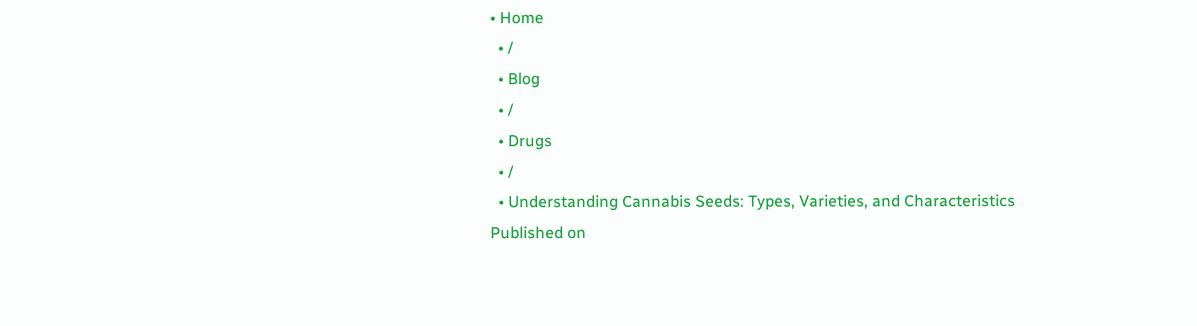• Home
  • /
  • Blog
  • /
  • Drugs
  • /
  • Understanding Cannabis Seeds: Types, Varieties, and Characteristics
Published on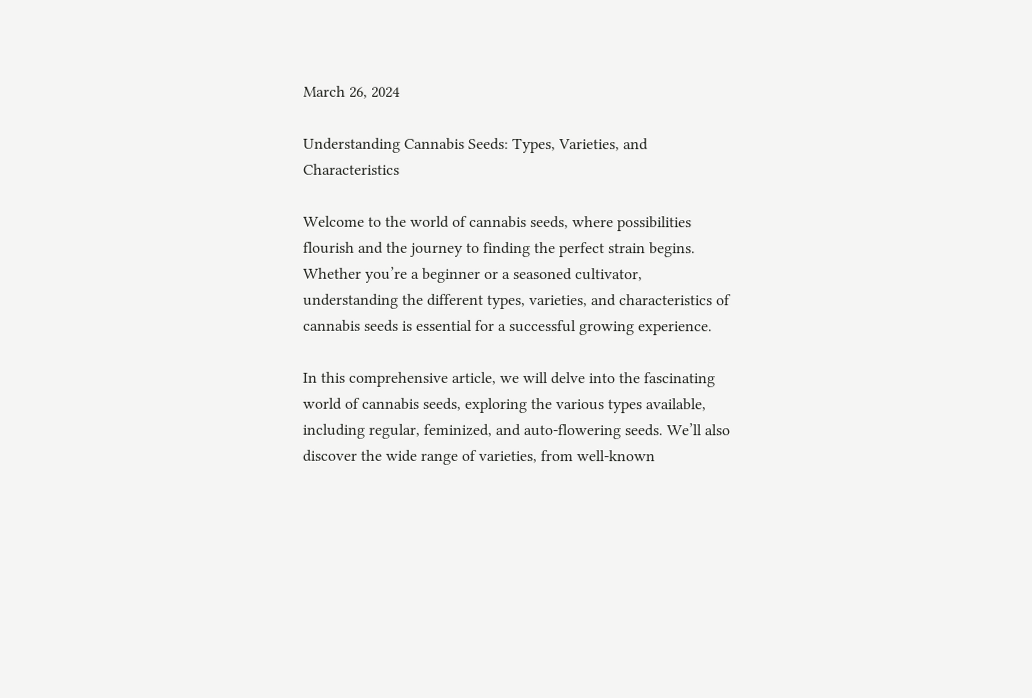March 26, 2024

Understanding Cannabis Seeds: Types, Varieties, and Characteristics

Welcome to the world of cannabis seeds, where possibilities flourish and the journey to finding the perfect strain begins. Whether you’re a beginner or a seasoned cultivator, understanding the different types, varieties, and characteristics of cannabis seeds is essential for a successful growing experience.

In this comprehensive article, we will delve into the fascinating world of cannabis seeds, exploring the various types available, including regular, feminized, and auto-flowering seeds. We’ll also discover the wide range of varieties, from well-known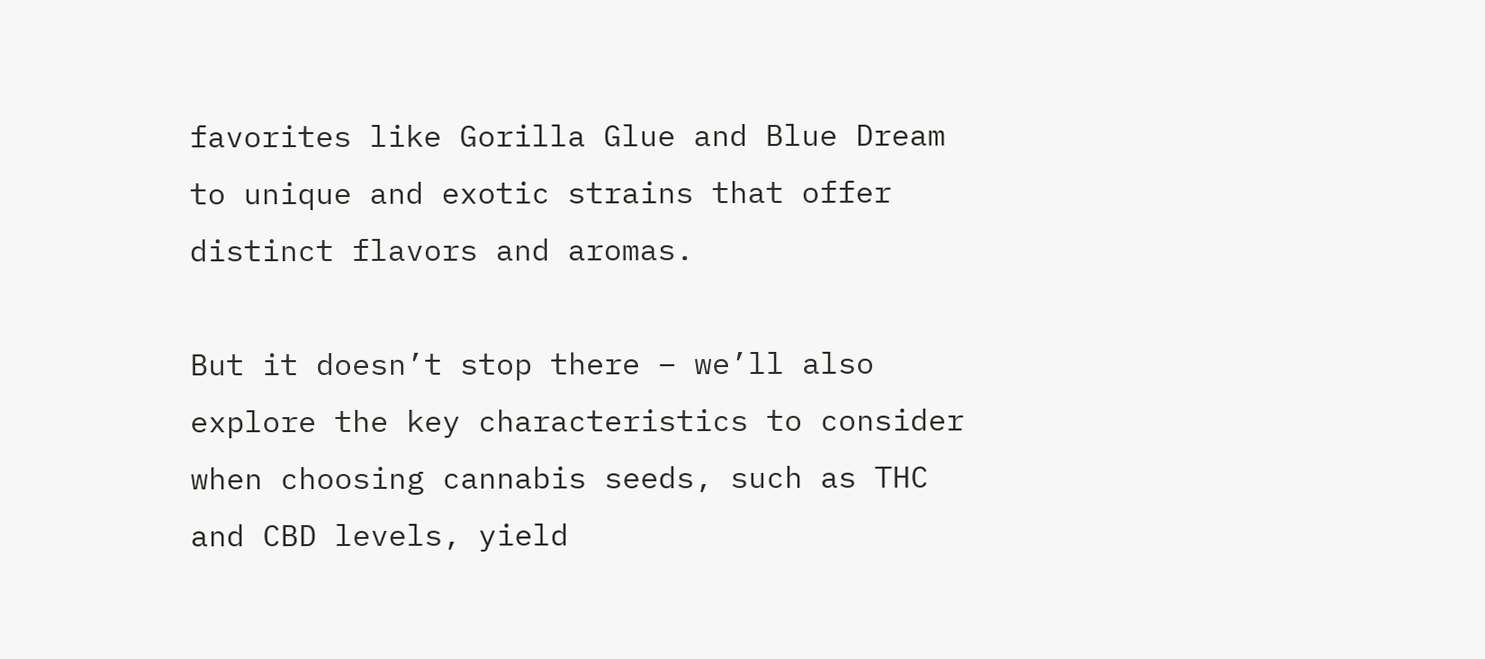favorites like Gorilla Glue and Blue Dream to unique and exotic strains that offer distinct flavors and aromas.

But it doesn’t stop there – we’ll also explore the key characteristics to consider when choosing cannabis seeds, such as THC and CBD levels, yield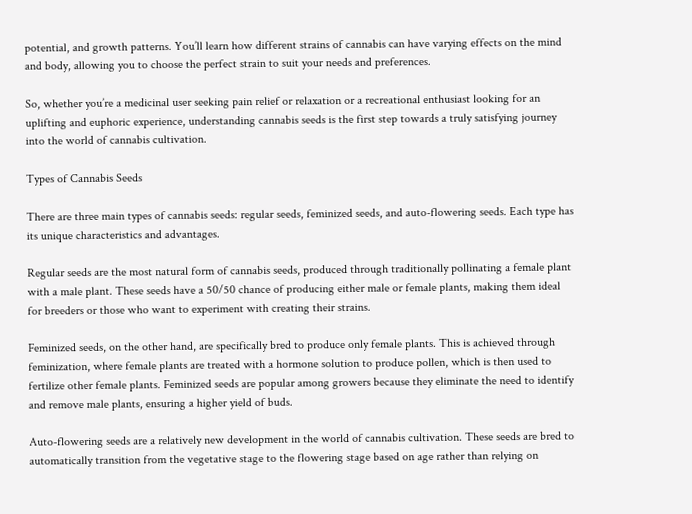potential, and growth patterns. You’ll learn how different strains of cannabis can have varying effects on the mind and body, allowing you to choose the perfect strain to suit your needs and preferences.

So, whether you’re a medicinal user seeking pain relief or relaxation or a recreational enthusiast looking for an uplifting and euphoric experience, understanding cannabis seeds is the first step towards a truly satisfying journey into the world of cannabis cultivation.

Types of Cannabis Seeds

There are three main types of cannabis seeds: regular seeds, feminized seeds, and auto-flowering seeds. Each type has its unique characteristics and advantages.

Regular seeds are the most natural form of cannabis seeds, produced through traditionally pollinating a female plant with a male plant. These seeds have a 50/50 chance of producing either male or female plants, making them ideal for breeders or those who want to experiment with creating their strains.

Feminized seeds, on the other hand, are specifically bred to produce only female plants. This is achieved through feminization, where female plants are treated with a hormone solution to produce pollen, which is then used to fertilize other female plants. Feminized seeds are popular among growers because they eliminate the need to identify and remove male plants, ensuring a higher yield of buds.

Auto-flowering seeds are a relatively new development in the world of cannabis cultivation. These seeds are bred to automatically transition from the vegetative stage to the flowering stage based on age rather than relying on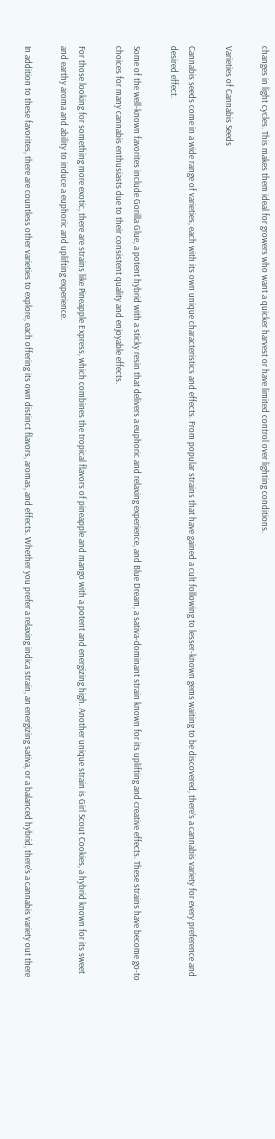changes in light cycles. This makes them ideal for growers who want a quicker harvest or have limited control over lighting conditions.

Varieties of Cannabis Seeds

Cannabis seeds come in a wide range of varieties, each with its own unique characteristics and effects. From popular strains that have gained a cult following to lesser-known gems waiting to be discovered, there’s a cannabis variety for every preference and desired effect.

Some of the well-known favorites include Gorilla Glue, a potent hybrid with a sticky resin that delivers a euphoric and relaxing experience, and Blue Dream, a sativa-dominant strain known for its uplifting and creative effects. These strains have become go-to choices for many cannabis enthusiasts due to their consistent quality and enjoyable effects.

For those looking for something more exotic, there are strains like Pineapple Express, which combines the tropical flavors of pineapple and mango with a potent and energizing high. Another unique strain is Girl Scout Cookies, a hybrid known for its sweet and earthy aroma and ability to induce a euphoric and uplifting experience.

In addition to these favorites, there are countless other varieties to explore, each offering its own distinct flavors, aromas, and effects. Whether you prefer a relaxing indica strain, an energizing sativa, or a balanced hybrid, there’s a cannabis variety out there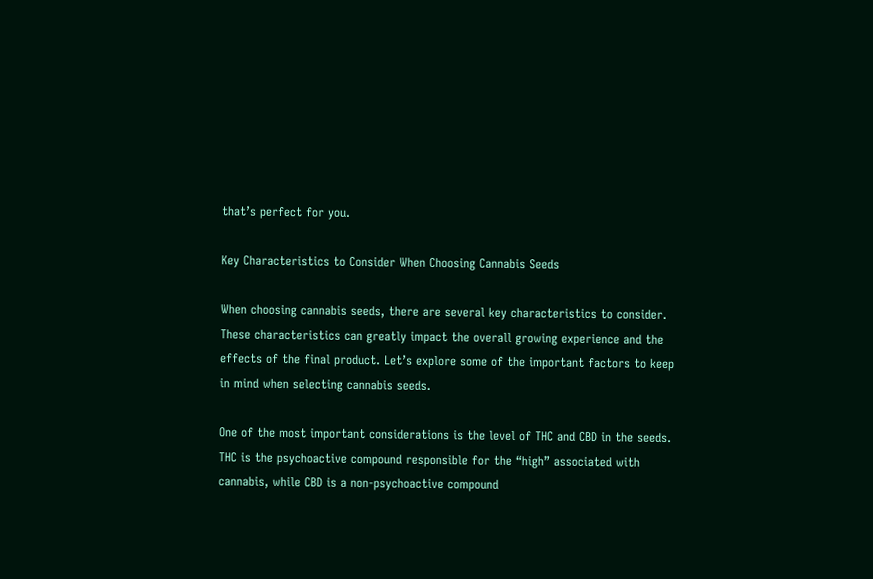that’s perfect for you.

Key Characteristics to Consider When Choosing Cannabis Seeds

When choosing cannabis seeds, there are several key characteristics to consider. These characteristics can greatly impact the overall growing experience and the effects of the final product. Let’s explore some of the important factors to keep in mind when selecting cannabis seeds.

One of the most important considerations is the level of THC and CBD in the seeds. THC is the psychoactive compound responsible for the “high” associated with cannabis, while CBD is a non-psychoactive compound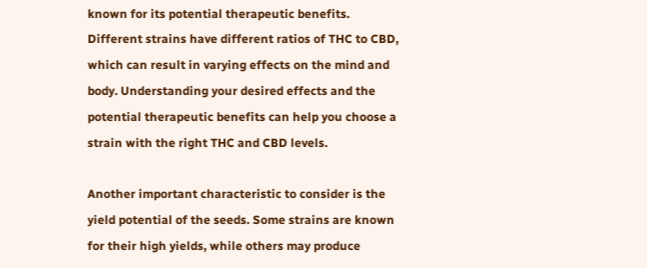known for its potential therapeutic benefits. Different strains have different ratios of THC to CBD, which can result in varying effects on the mind and body. Understanding your desired effects and the potential therapeutic benefits can help you choose a strain with the right THC and CBD levels.

Another important characteristic to consider is the yield potential of the seeds. Some strains are known for their high yields, while others may produce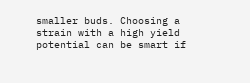smaller buds. Choosing a strain with a high yield potential can be smart if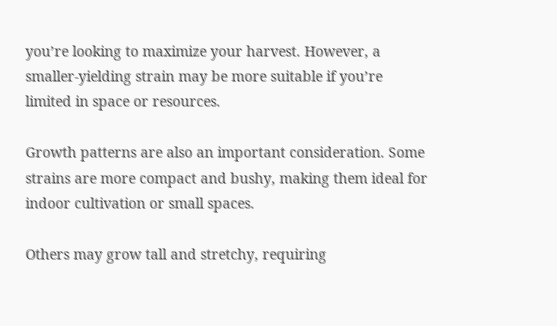you’re looking to maximize your harvest. However, a smaller-yielding strain may be more suitable if you’re limited in space or resources.

Growth patterns are also an important consideration. Some strains are more compact and bushy, making them ideal for indoor cultivation or small spaces.

Others may grow tall and stretchy, requiring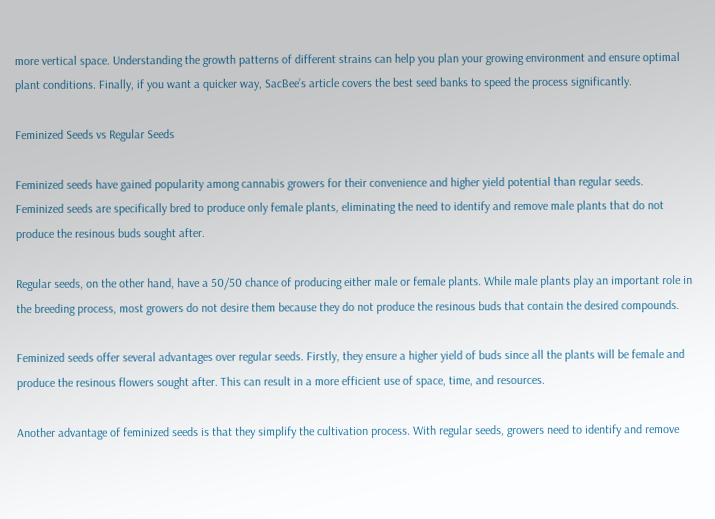more vertical space. Understanding the growth patterns of different strains can help you plan your growing environment and ensure optimal plant conditions. Finally, if you want a quicker way, SacBee’s article covers the best seed banks to speed the process significantly.

Feminized Seeds vs Regular Seeds

Feminized seeds have gained popularity among cannabis growers for their convenience and higher yield potential than regular seeds. Feminized seeds are specifically bred to produce only female plants, eliminating the need to identify and remove male plants that do not produce the resinous buds sought after.

Regular seeds, on the other hand, have a 50/50 chance of producing either male or female plants. While male plants play an important role in the breeding process, most growers do not desire them because they do not produce the resinous buds that contain the desired compounds.

Feminized seeds offer several advantages over regular seeds. Firstly, they ensure a higher yield of buds since all the plants will be female and produce the resinous flowers sought after. This can result in a more efficient use of space, time, and resources.

Another advantage of feminized seeds is that they simplify the cultivation process. With regular seeds, growers need to identify and remove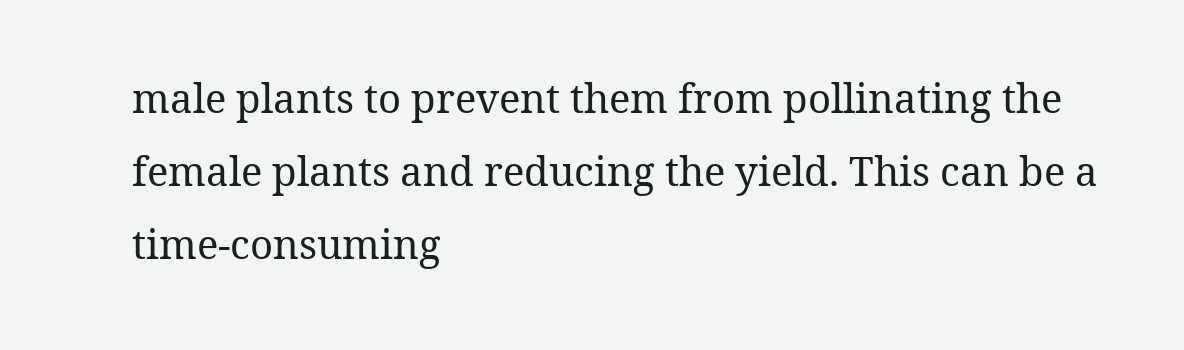male plants to prevent them from pollinating the female plants and reducing the yield. This can be a time-consuming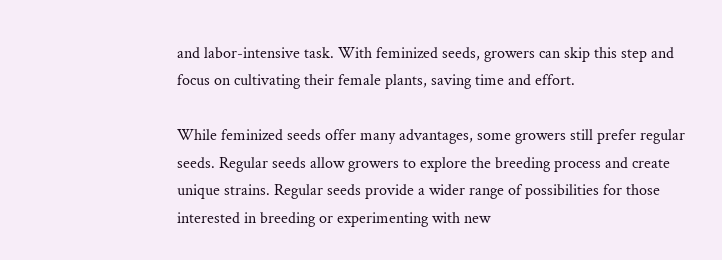and labor-intensive task. With feminized seeds, growers can skip this step and focus on cultivating their female plants, saving time and effort.

While feminized seeds offer many advantages, some growers still prefer regular seeds. Regular seeds allow growers to explore the breeding process and create unique strains. Regular seeds provide a wider range of possibilities for those interested in breeding or experimenting with new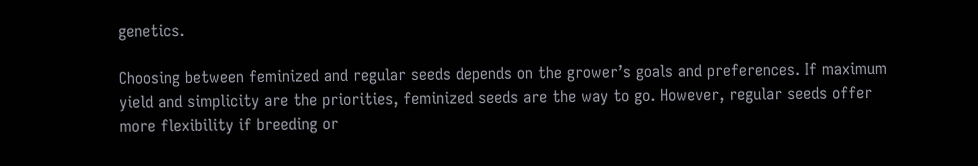genetics.

Choosing between feminized and regular seeds depends on the grower’s goals and preferences. If maximum yield and simplicity are the priorities, feminized seeds are the way to go. However, regular seeds offer more flexibility if breeding or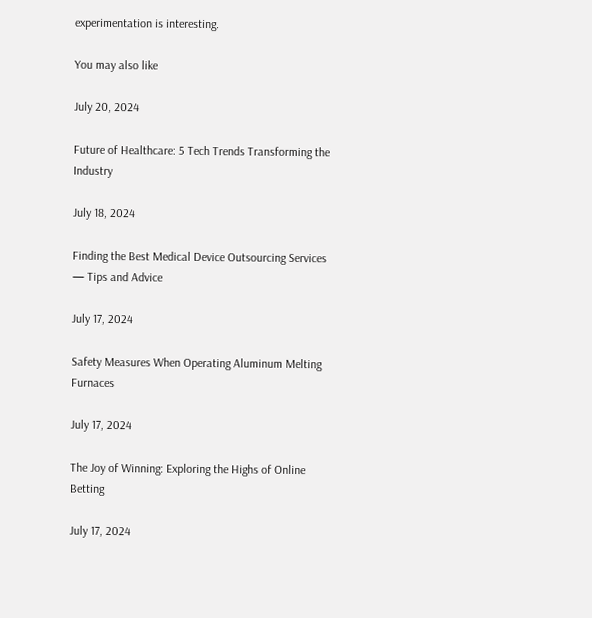experimentation is interesting.

You may also like

July 20, 2024

Future of Healthcare: 5 Tech Trends Transforming the Industry

July 18, 2024

Finding the Best Medical Device Outsourcing Services — Tips and Advice

July 17, 2024

Safety Measures When Operating Aluminum Melting Furnaces

July 17, 2024

The Joy of Winning: Exploring the Highs of Online Betting

July 17, 2024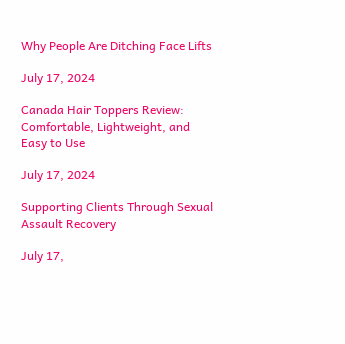Why People Are Ditching Face Lifts

July 17, 2024

Canada Hair Toppers Review: Comfortable, Lightweight, and Easy to Use

July 17, 2024

Supporting Clients Through Sexual Assault Recovery

July 17,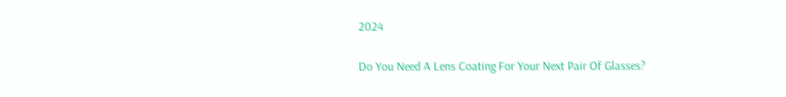2024

Do You Need A Lens Coating For Your Next Pair Of Glasses?